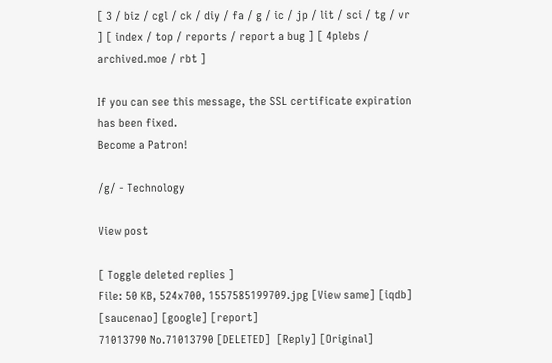[ 3 / biz / cgl / ck / diy / fa / g / ic / jp / lit / sci / tg / vr ] [ index / top / reports / report a bug ] [ 4plebs / archived.moe / rbt ]

If you can see this message, the SSL certificate expiration has been fixed.
Become a Patron!

/g/ - Technology

View post

[ Toggle deleted replies ]
File: 50 KB, 524x700, 1557585199709.jpg [View same] [iqdb] [saucenao] [google] [report]
71013790 No.71013790 [DELETED]  [Reply] [Original]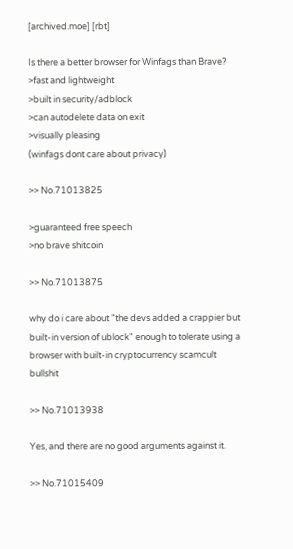[archived.moe] [rbt]

Is there a better browser for Winfags than Brave?
>fast and lightweight
>built in security/adblock
>can autodelete data on exit
>visually pleasing
(winfags dont care about privacy)

>> No.71013825

>guaranteed free speech
>no brave shitcoin

>> No.71013875

why do i care about "the devs added a crappier but built-in version of ublock" enough to tolerate using a browser with built-in cryptocurrency scamcult bullshit

>> No.71013938

Yes, and there are no good arguments against it.

>> No.71015409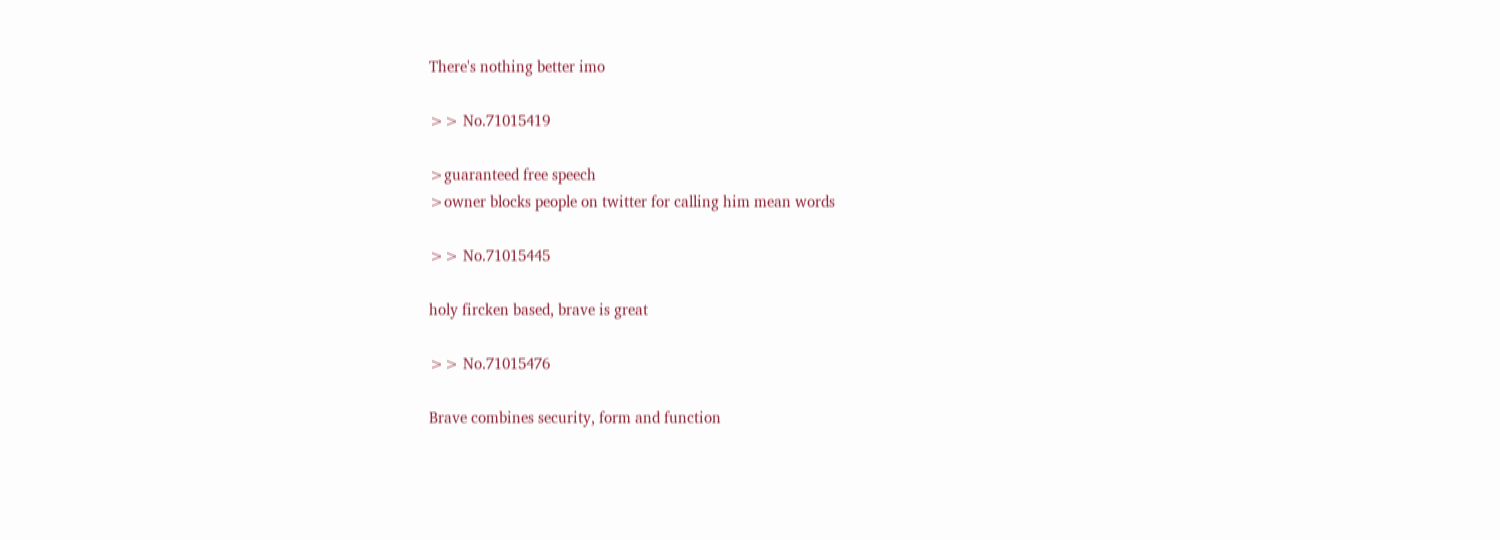There's nothing better imo

>> No.71015419

>guaranteed free speech
>owner blocks people on twitter for calling him mean words

>> No.71015445

holy fircken based, brave is great

>> No.71015476

Brave combines security, form and function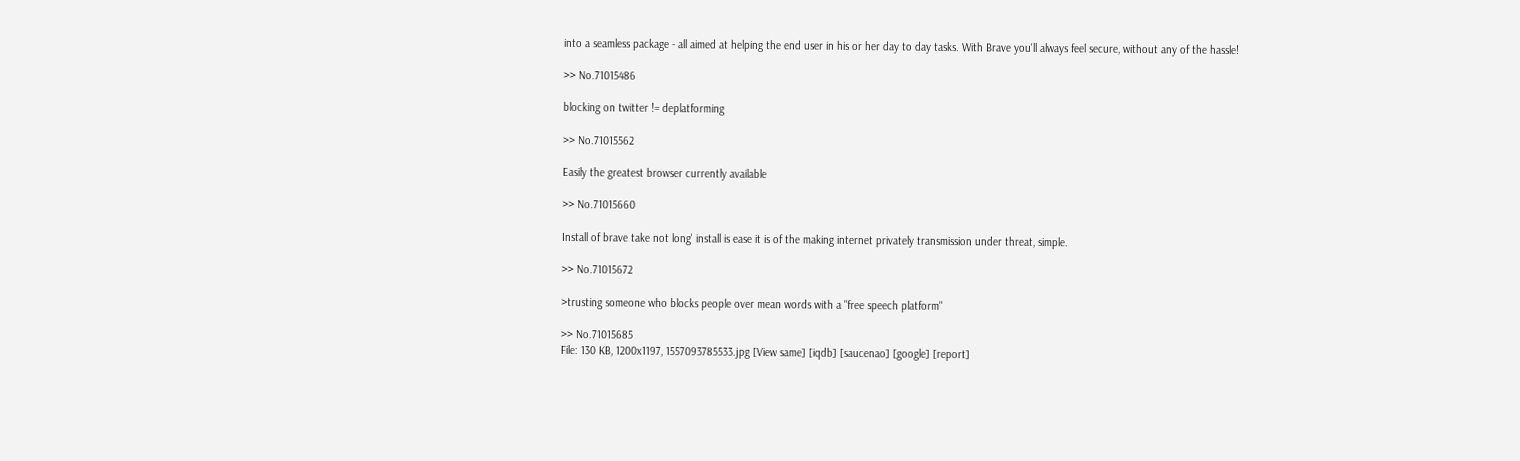into a seamless package - all aimed at helping the end user in his or her day to day tasks. With Brave you'll always feel secure, without any of the hassle!

>> No.71015486

blocking on twitter != deplatforming

>> No.71015562

Easily the greatest browser currently available

>> No.71015660

Install of brave take not long' install is ease it is of the making internet privately transmission under threat, simple.

>> No.71015672

>trusting someone who blocks people over mean words with a "free speech platform"

>> No.71015685
File: 130 KB, 1200x1197, 1557093785533.jpg [View same] [iqdb] [saucenao] [google] [report]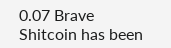0.07 Brave Shitcoin has been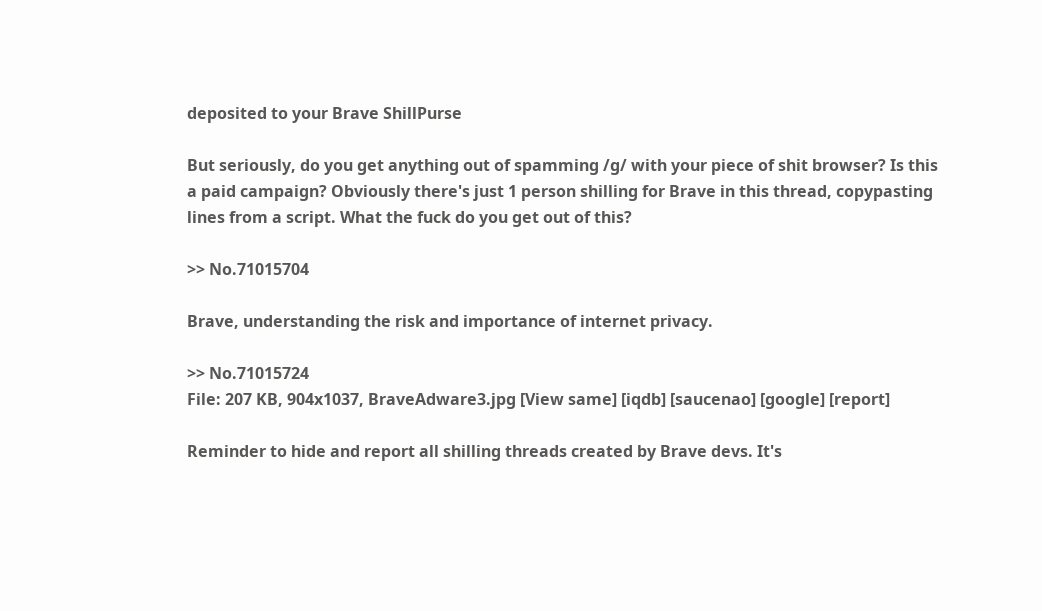deposited to your Brave ShillPurse

But seriously, do you get anything out of spamming /g/ with your piece of shit browser? Is this a paid campaign? Obviously there's just 1 person shilling for Brave in this thread, copypasting lines from a script. What the fuck do you get out of this?

>> No.71015704

Brave, understanding the risk and importance of internet privacy.

>> No.71015724
File: 207 KB, 904x1037, BraveAdware3.jpg [View same] [iqdb] [saucenao] [google] [report]

Reminder to hide and report all shilling threads created by Brave devs. It's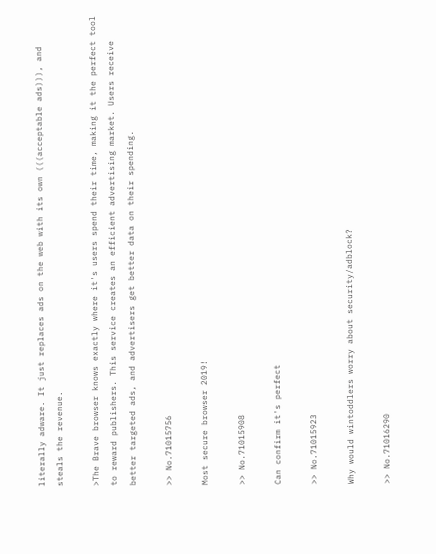literally adware. It just replaces ads on the web with its own (((acceptable ads))), and steals the revenue.

>The Brave browser knows exactly where it's users spend their time, making it the perfect tool to reward publishers. This service creates an efficient advertising market. Users receive better targeted ads, and advertisers get better data on their spending.

>> No.71015756

Most secure browser 2019!

>> No.71015908

Can confirm it's perfect

>> No.71015923

Why would wintoddlers worry about security/adblock?

>> No.71016290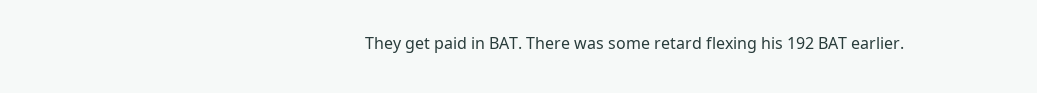They get paid in BAT. There was some retard flexing his 192 BAT earlier.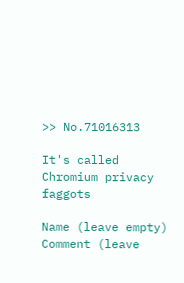>> No.71016313

It's called Chromium privacy faggots

Name (leave empty)
Comment (leave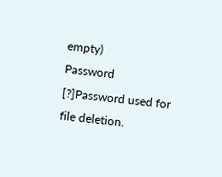empty)
Password [?]Password used for file deletion.